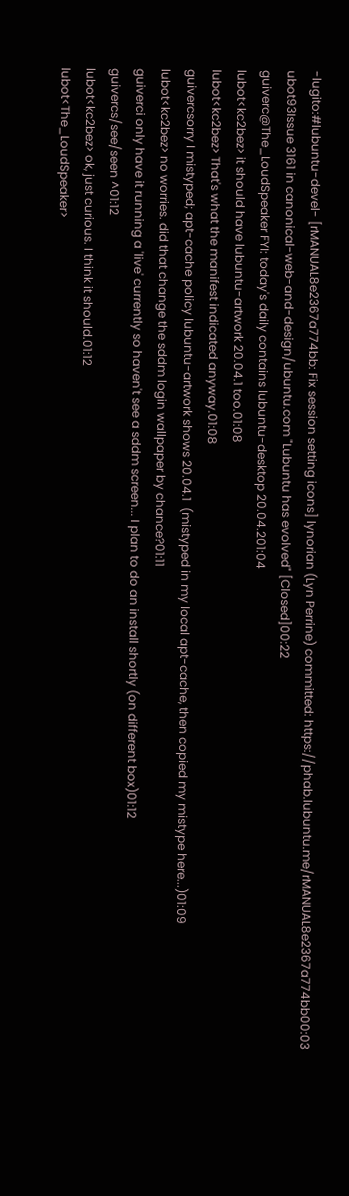-lugito:#lubuntu-devel- [rMANUAL8e2367a774bb: Fix session setting icons] lynorian (Lyn Perrine) committed: https://phab.lubuntu.me/rMANUAL8e2367a774bb00:03
ubot93Issue 3161 in canonical-web-and-design/ubuntu.com "Lubuntu has evolved" [Closed]00:22
guiverc@The_LoudSpeaker FYI: today's daily contains lubuntu-desktop 20.04.201:04
lubot<kc2bez> it should have lubuntu-artwork 20.04.1 too.01:08
lubot<kc2bez> That's what the manifest indicated anyway.01:08
guivercsorry I mistyped; apt-cache policy lubuntu-artwork shows 20.04.1  (mistyped in my local apt-cache, then copied my mistype here...)01:09
lubot<kc2bez> no worries. did that change the sddm login wallpaper by chance?01:11
guiverci only have it running a 'live' currently so haven't see a sddm screen... I plan to do an install shortly (on different box)01:12
guivercs/see/seen ^01:12
lubot<kc2bez> ok, just curious. I think it should.01:12
lubot<The_LoudSpeaker>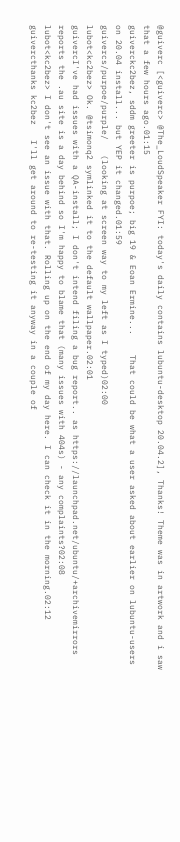@guiverc [<guiverc> @The_LoudSpeaker FYI: today's daily contains lubuntu-desktop 20.04.2], Thanks! Theme was in artwork and i saw that a few hours ago.01:15
guiverckc2bez, sddm greeter is purpoe; big 19 & Eoan Ermine...    That could be what a user asked about earlier on lubuntu-users on 20.04 install... but YEP it changed.01:59
guivercs/purpoe/purple/   (looking at screen way to my left as I typed)02:00
lubot<kc2bez> Ok. @tsimonq2 symlinked it to the default wallpaper.02:01
guivercI've had issues with a QA-install; I don't intend filing a bug report.. as https://launchpad.net/ubuntu/+archivemirrors reports the .au site is a day behind so I'm happy to blame that (many issues with 404s) - any complaints?02:08
lubot<kc2bez> I don't see an issue with that. Rolling up on the end of my day here. I can check it in the morning.02:12
guivercthanks kc2bez   I'll get around to re-testing it anyway in a couple of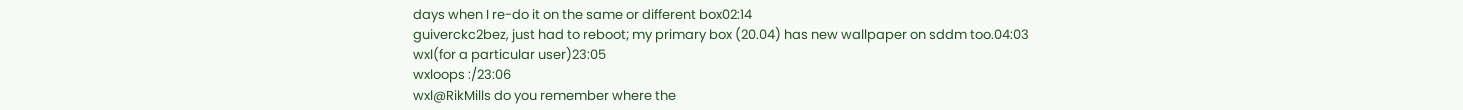days when I re-do it on the same or different box02:14
guiverckc2bez, just had to reboot; my primary box (20.04) has new wallpaper on sddm too.04:03
wxl(for a particular user)23:05
wxloops :/23:06
wxl@RikMills do you remember where the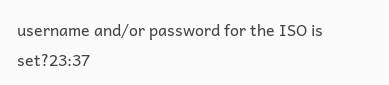username and/or password for the ISO is set?23:37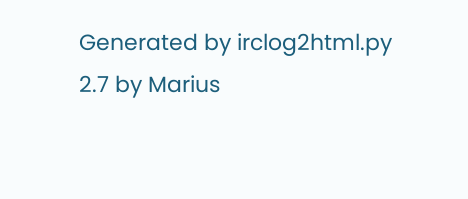Generated by irclog2html.py 2.7 by Marius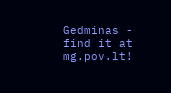Gedminas - find it at mg.pov.lt!